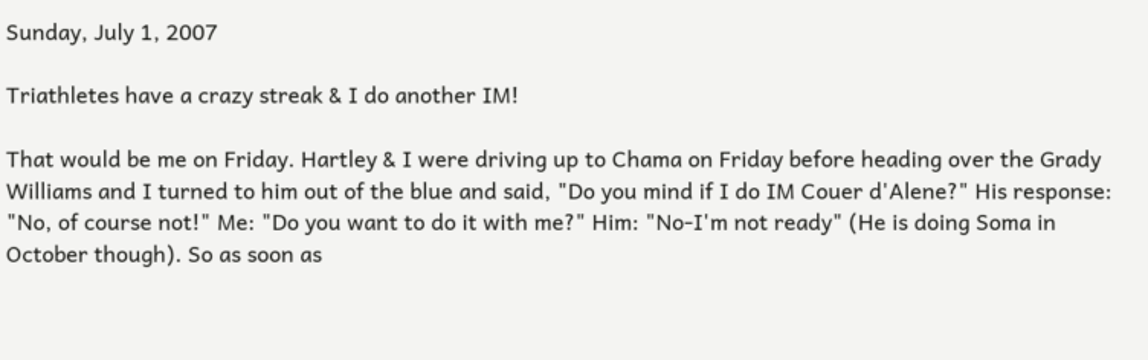Sunday, July 1, 2007

Triathletes have a crazy streak & I do another IM!

That would be me on Friday. Hartley & I were driving up to Chama on Friday before heading over the Grady Williams and I turned to him out of the blue and said, "Do you mind if I do IM Couer d'Alene?" His response: "No, of course not!" Me: "Do you want to do it with me?" Him: "No-I'm not ready" (He is doing Soma in October though). So as soon as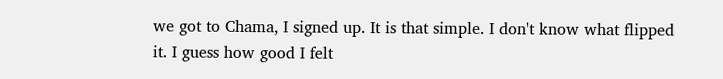we got to Chama, I signed up. It is that simple. I don't know what flipped it. I guess how good I felt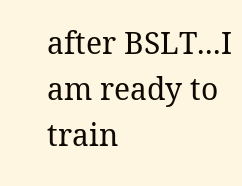after BSLT...I am ready to train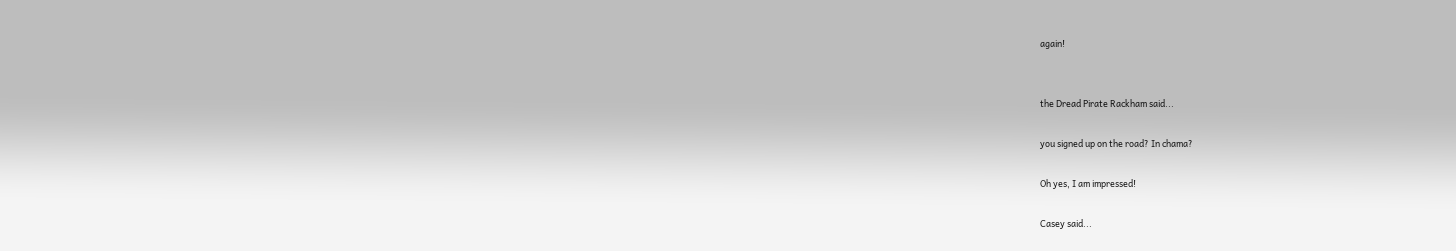again!


the Dread Pirate Rackham said...

you signed up on the road? In chama?

Oh yes, I am impressed!

Casey said...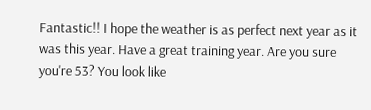Fantastic!! I hope the weather is as perfect next year as it was this year. Have a great training year. Are you sure you're 53? You look like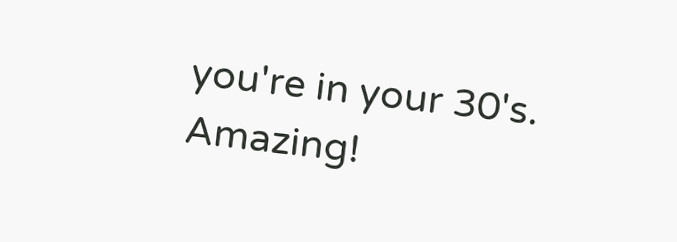you're in your 30's. Amazing!